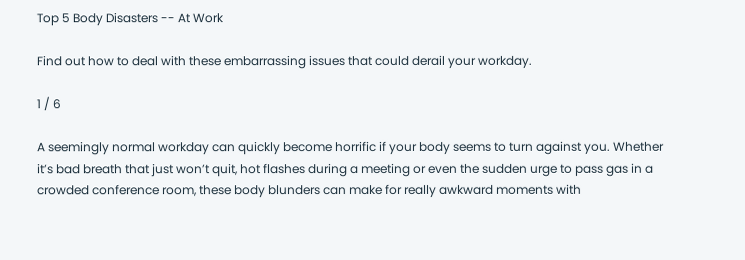Top 5 Body Disasters -- At Work

Find out how to deal with these embarrassing issues that could derail your workday.

1 / 6

A seemingly normal workday can quickly become horrific if your body seems to turn against you. Whether it’s bad breath that just won’t quit, hot flashes during a meeting or even the sudden urge to pass gas in a crowded conference room, these body blunders can make for really awkward moments with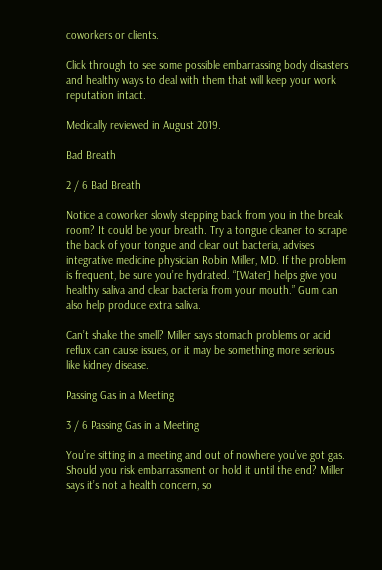coworkers or clients.

Click through to see some possible embarrassing body disasters and healthy ways to deal with them that will keep your work reputation intact.

Medically reviewed in August 2019.

Bad Breath

2 / 6 Bad Breath

Notice a coworker slowly stepping back from you in the break room? It could be your breath. Try a tongue cleaner to scrape the back of your tongue and clear out bacteria, advises integrative medicine physician Robin Miller, MD. If the problem is frequent, be sure you’re hydrated. “[Water] helps give you healthy saliva and clear bacteria from your mouth.” Gum can also help produce extra saliva.

Can’t shake the smell? Miller says stomach problems or acid reflux can cause issues, or it may be something more serious like kidney disease.

Passing Gas in a Meeting

3 / 6 Passing Gas in a Meeting

You’re sitting in a meeting and out of nowhere you’ve got gas. Should you risk embarrassment or hold it until the end? Miller says it’s not a health concern, so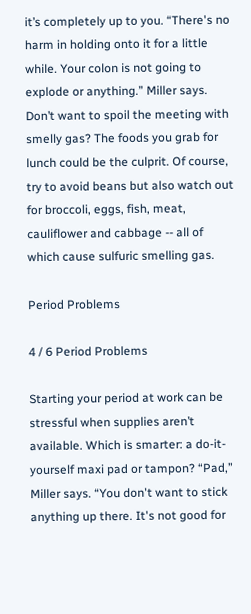it’s completely up to you. “There's no harm in holding onto it for a little while. Your colon is not going to explode or anything.” Miller says. Don’t want to spoil the meeting with smelly gas? The foods you grab for lunch could be the culprit. Of course, try to avoid beans but also watch out for broccoli, eggs, fish, meat, cauliflower and cabbage -- all of which cause sulfuric smelling gas.

Period Problems

4 / 6 Period Problems

Starting your period at work can be stressful when supplies aren’t available. Which is smarter: a do-it-yourself maxi pad or tampon? “Pad,” Miller says. “You don't want to stick anything up there. It's not good for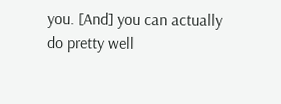you. [And] you can actually do pretty well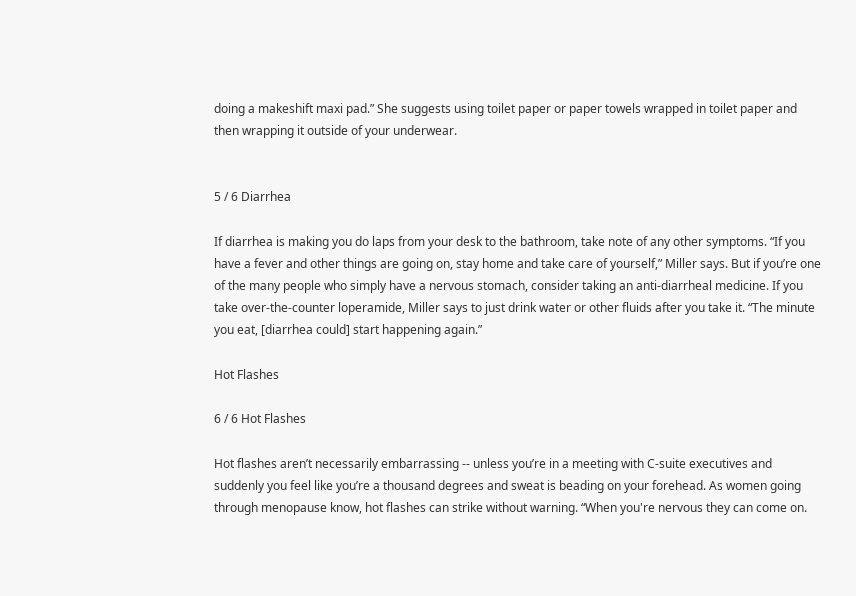doing a makeshift maxi pad.” She suggests using toilet paper or paper towels wrapped in toilet paper and then wrapping it outside of your underwear.


5 / 6 Diarrhea

If diarrhea is making you do laps from your desk to the bathroom, take note of any other symptoms. “If you have a fever and other things are going on, stay home and take care of yourself,” Miller says. But if you’re one of the many people who simply have a nervous stomach, consider taking an anti-diarrheal medicine. If you take over-the-counter loperamide, Miller says to just drink water or other fluids after you take it. “The minute you eat, [diarrhea could] start happening again.”

Hot Flashes

6 / 6 Hot Flashes

Hot flashes aren’t necessarily embarrassing -- unless you’re in a meeting with C-suite executives and suddenly you feel like you’re a thousand degrees and sweat is beading on your forehead. As women going through menopause know, hot flashes can strike without warning. “When you're nervous they can come on.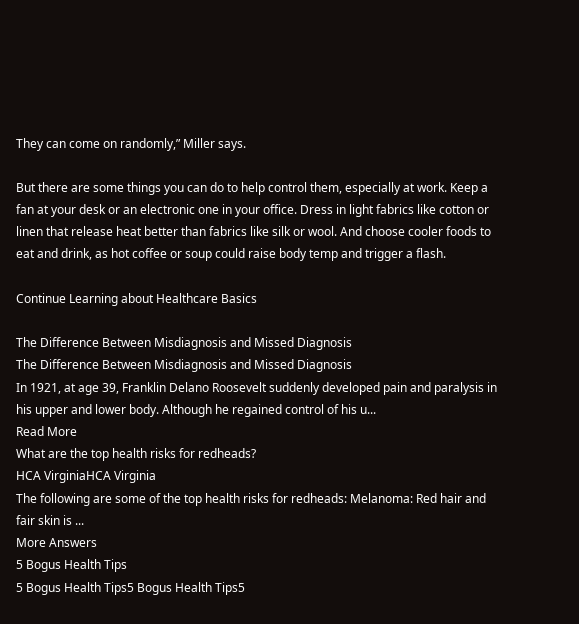They can come on randomly,” Miller says.

But there are some things you can do to help control them, especially at work. Keep a fan at your desk or an electronic one in your office. Dress in light fabrics like cotton or linen that release heat better than fabrics like silk or wool. And choose cooler foods to eat and drink, as hot coffee or soup could raise body temp and trigger a flash.

Continue Learning about Healthcare Basics

The Difference Between Misdiagnosis and Missed Diagnosis
The Difference Between Misdiagnosis and Missed Diagnosis
In 1921, at age 39, Franklin Delano Roosevelt suddenly developed pain and paralysis in his upper and lower body. Although he regained control of his u...
Read More
What are the top health risks for redheads?
HCA VirginiaHCA Virginia
The following are some of the top health risks for redheads: Melanoma: Red hair and fair skin is ...
More Answers
5 Bogus Health Tips
5 Bogus Health Tips5 Bogus Health Tips5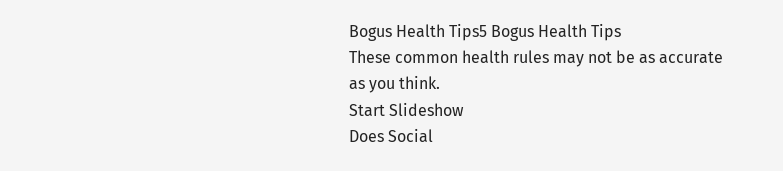Bogus Health Tips5 Bogus Health Tips
These common health rules may not be as accurate as you think.
Start Slideshow
Does Social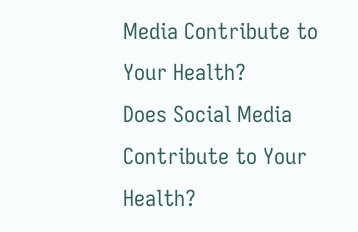Media Contribute to Your Health?
Does Social Media Contribute to Your Health?